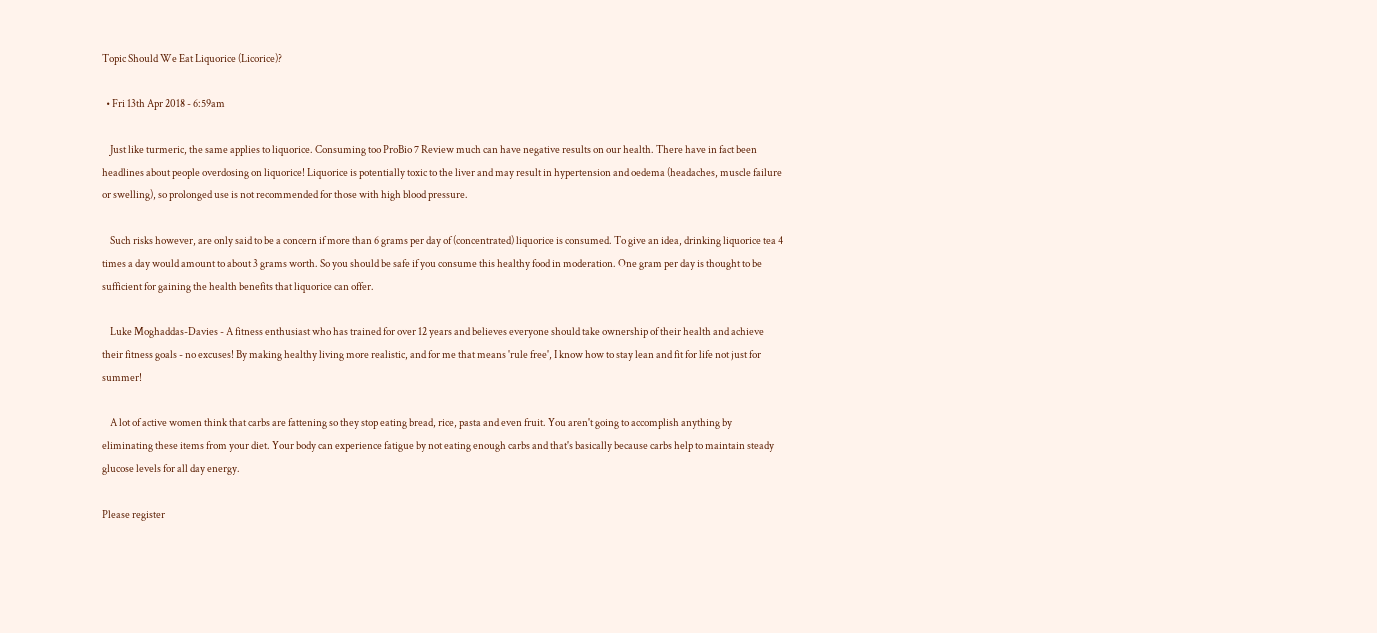Topic Should We Eat Liquorice (Licorice)?

  • Fri 13th Apr 2018 - 6:59am

    Just like turmeric, the same applies to liquorice. Consuming too ProBio 7 Review much can have negative results on our health. There have in fact been headlines about people overdosing on liquorice! Liquorice is potentially toxic to the liver and may result in hypertension and oedema (headaches, muscle failure or swelling), so prolonged use is not recommended for those with high blood pressure.

    Such risks however, are only said to be a concern if more than 6 grams per day of (concentrated) liquorice is consumed. To give an idea, drinking liquorice tea 4 times a day would amount to about 3 grams worth. So you should be safe if you consume this healthy food in moderation. One gram per day is thought to be sufficient for gaining the health benefits that liquorice can offer.

    Luke Moghaddas-Davies - A fitness enthusiast who has trained for over 12 years and believes everyone should take ownership of their health and achieve their fitness goals - no excuses! By making healthy living more realistic, and for me that means 'rule free', I know how to stay lean and fit for life not just for summer!

    A lot of active women think that carbs are fattening so they stop eating bread, rice, pasta and even fruit. You aren't going to accomplish anything by eliminating these items from your diet. Your body can experience fatigue by not eating enough carbs and that's basically because carbs help to maintain steady glucose levels for all day energy.

Please register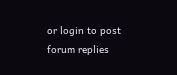or login to post forum replies